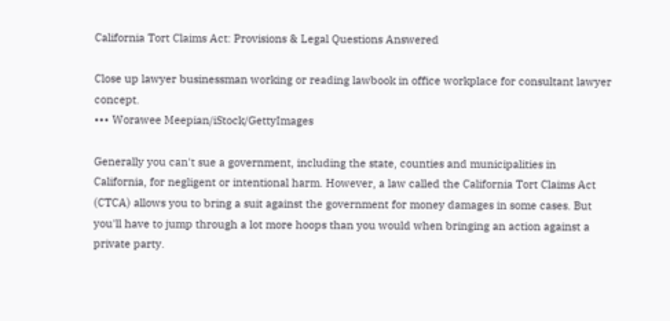California Tort Claims Act: Provisions & Legal Questions Answered

Close up lawyer businessman working or reading lawbook in office workplace for consultant lawyer concept.
••• Worawee Meepian/iStock/GettyImages

Generally you can't sue a government, including the state, counties and municipalities in California, for negligent or intentional harm. However, a law called the California Tort Claims Act (CTCA) allows you to bring a suit against the government for money damages in some cases. But you'll have to jump through a lot more hoops than you would when bringing an action against a private party.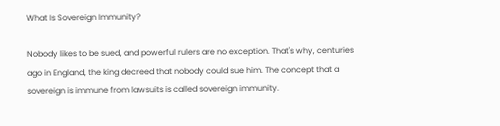What Is Sovereign Immunity?

Nobody likes to be sued, and powerful rulers are no exception. That's why, centuries ago in England, the king decreed that nobody could sue him. The concept that a sovereign is immune from lawsuits is called sovereign immunity.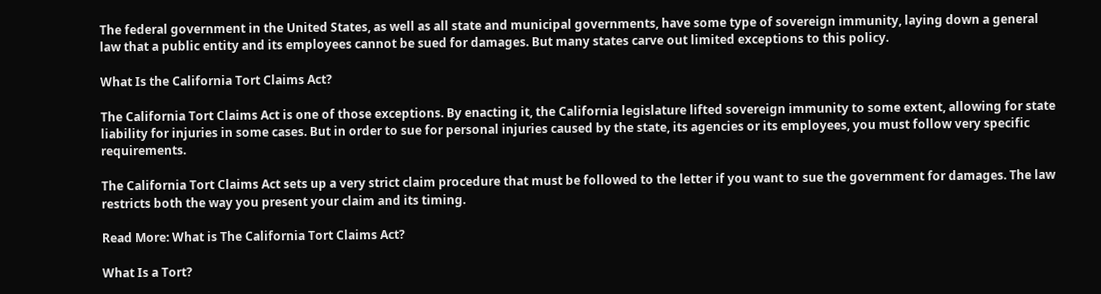The federal government in the United States, as well as all state and municipal governments, have some type of sovereign immunity, laying down a general law that a public entity and its employees cannot be sued for damages. But many states carve out limited exceptions to this policy.

What Is the California Tort Claims Act?

The California Tort Claims Act is one of those exceptions. By enacting it, the California legislature lifted sovereign immunity to some extent, allowing for state liability for injuries in some cases. But in order to sue for personal injuries caused by the state, its agencies or its employees, you must follow very specific requirements.

The California Tort Claims Act sets up a very strict claim procedure that must be followed to the letter if you want to sue the government for damages. The law restricts both the way you present your claim and its timing.

Read More: What is The California Tort Claims Act?

What Is a Tort?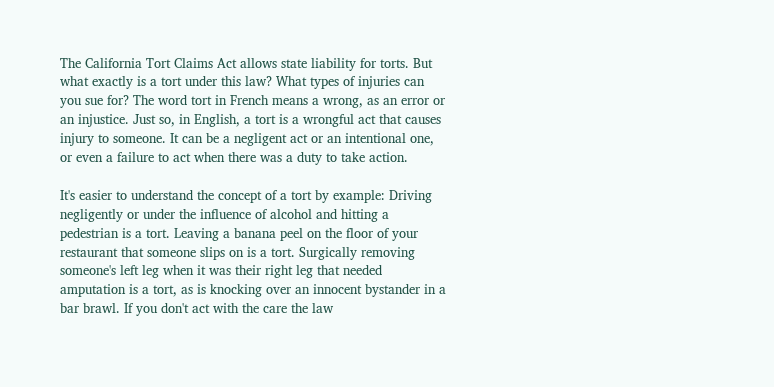The California Tort Claims Act allows state liability for torts. But what exactly is a tort under this law? What types of injuries can you sue for? The word tort in French means a wrong, as an error or an injustice. Just so, in English, a tort is a wrongful act that causes injury to someone. It can be a negligent act or an intentional one, or even a failure to act when there was a duty to take action.

It's easier to understand the concept of a tort by example: Driving negligently or under the influence of alcohol and hitting a pedestrian is a tort. Leaving a banana peel on the floor of your restaurant that someone slips on is a tort. Surgically removing someone's left leg when it was their right leg that needed amputation is a tort, as is knocking over an innocent bystander in a bar brawl. If you don't act with the care the law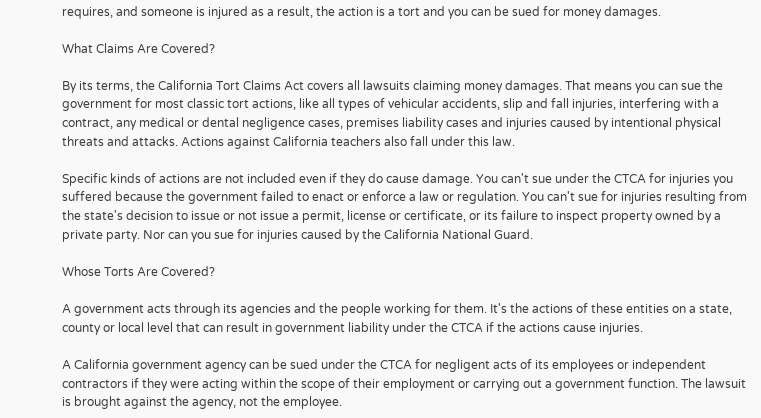requires, and someone is injured as a result, the action is a tort and you can be sued for money damages.

What Claims Are Covered?

By its terms, the California Tort Claims Act covers all lawsuits claiming money damages. That means you can sue the government for most classic tort actions, like all types of vehicular accidents, slip and fall injuries, interfering with a contract, any medical or dental negligence cases, premises liability cases and injuries caused by intentional physical threats and attacks. Actions against California teachers also fall under this law.

Specific kinds of actions are not included even if they do cause damage. You can't sue under the CTCA for injuries you suffered because the government failed to enact or enforce a law or regulation. You can't sue for injuries resulting from the state's decision to issue or not issue a permit, license or certificate, or its failure to inspect property owned by a private party. Nor can you sue for injuries caused by the California National Guard.

Whose Torts Are Covered?

A government acts through its agencies and the people working for them. It's the actions of these entities on a state, county or local level that can result in government liability under the CTCA if the actions cause injuries.

A California government agency can be sued under the CTCA for negligent acts of its employees or independent contractors if they were acting within the scope of their employment or carrying out a government function. The lawsuit is brought against the agency, not the employee.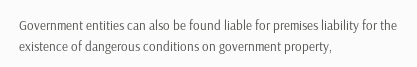Government entities can also be found liable for premises liability for the existence of dangerous conditions on government property,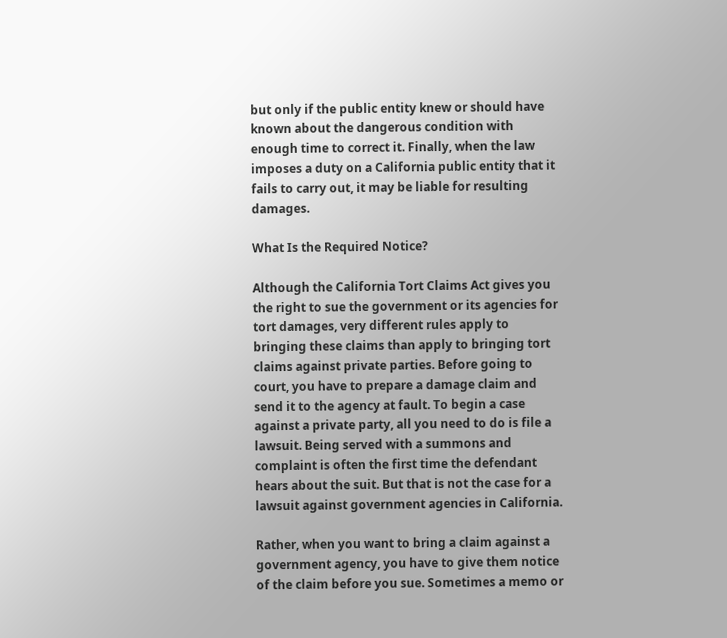but only if the public entity knew or should have known about the dangerous condition with enough time to correct it. Finally, when the law imposes a duty on a California public entity that it fails to carry out, it may be liable for resulting damages.

What Is the Required Notice?

Although the California Tort Claims Act gives you the right to sue the government or its agencies for tort damages, very different rules apply to bringing these claims than apply to bringing tort claims against private parties. Before going to court, you have to prepare a damage claim and send it to the agency at fault. To begin a case against a private party, all you need to do is file a lawsuit. Being served with a summons and complaint is often the first time the defendant hears about the suit. But that is not the case for a lawsuit against government agencies in California.

Rather, when you want to bring a claim against a government agency, you have to give them notice of the claim before you sue. Sometimes a memo or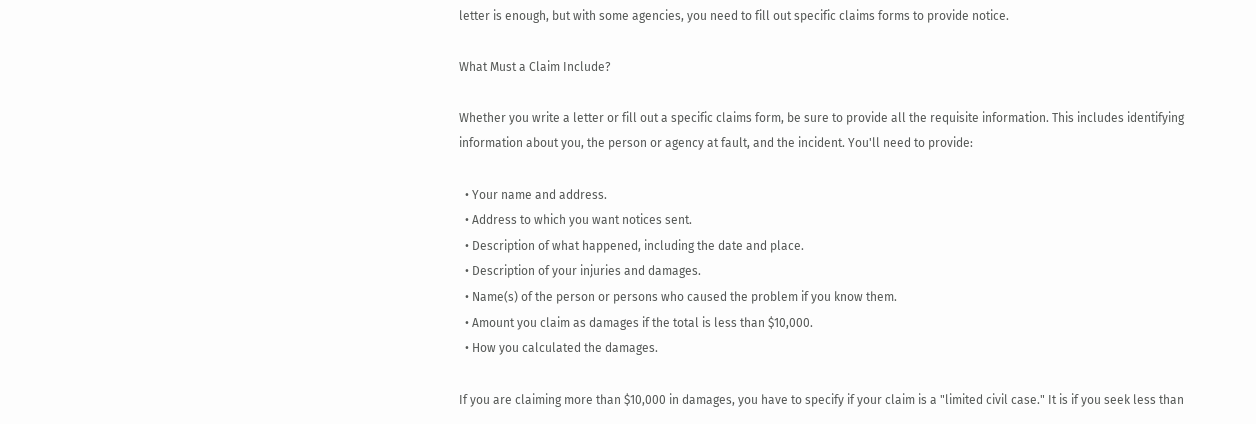letter is enough, but with some agencies, you need to fill out specific claims forms to provide notice.

What Must a Claim Include?

Whether you write a letter or fill out a specific claims form, be sure to provide all the requisite information. This includes identifying information about you, the person or agency at fault, and the incident. You'll need to provide:

  • Your name and address.
  • Address to which you want notices sent.
  • Description of what happened, including the date and place.
  • Description of your injuries and damages.
  • Name(s) of the person or persons who caused the problem if you know them.
  • Amount you claim as damages if the total is less than $10,000.
  • How you calculated the damages.

If you are claiming more than $10,000 in damages, you have to specify if your claim is a "limited civil case." It is if you seek less than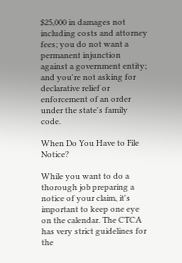$25,000 in damages not including costs and attorney fees; you do not want a permanent injunction against a government entity; and you're not asking for declarative relief or enforcement of an order under the state's family code.

When Do You Have to File Notice?

While you want to do a thorough job preparing a notice of your claim, it's important to keep one eye on the calendar. The CTCA has very strict guidelines for the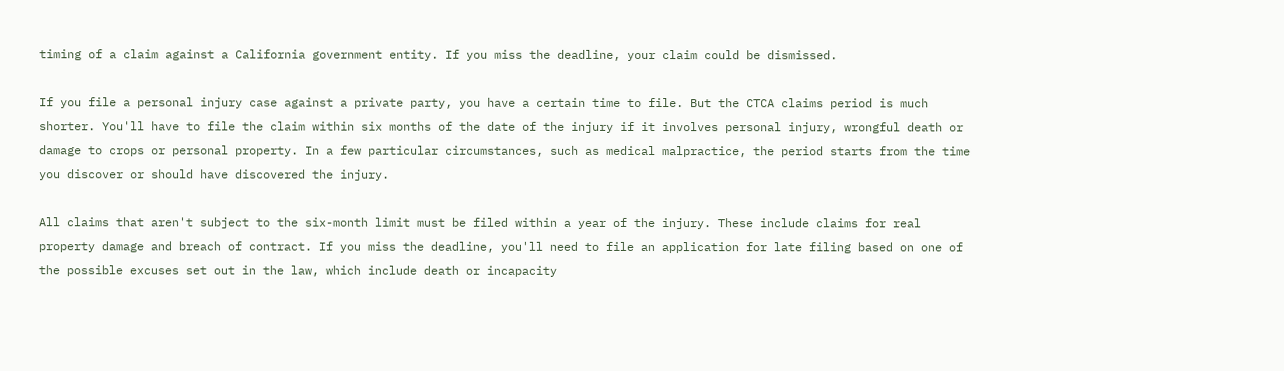timing of a claim against a California government entity. If you miss the deadline, your claim could be dismissed.

If you file a personal injury case against a private party, you have a certain time to file. But the CTCA claims period is much shorter. You'll have to file the claim within six months of the date of the injury if it involves personal injury, wrongful death or damage to crops or personal property. In a few particular circumstances, such as medical malpractice, the period starts from the time you discover or should have discovered the injury.

All claims that aren't subject to the six-month limit must be filed within a year of the injury. These include claims for real property damage and breach of contract. If you miss the deadline, you'll need to file an application for late filing based on one of the possible excuses set out in the law, which include death or incapacity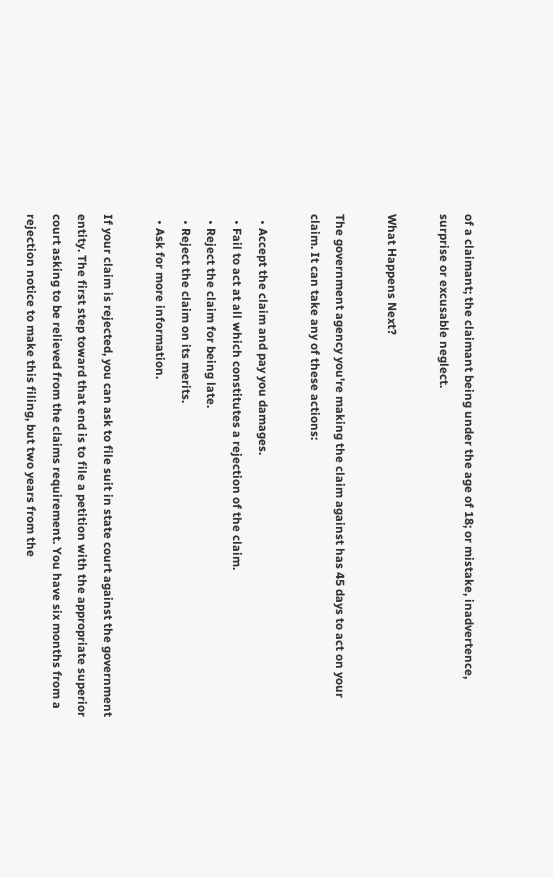of a claimant; the claimant being under the age of 18; or mistake, inadvertence, surprise or excusable neglect.

What Happens Next?

The government agency you're making the claim against has 45 days to act on your claim. It can take any of these actions:

  • Accept the claim and pay you damages.
  • Fail to act at all which constitutes a rejection of the claim.
  • Reject the claim for being late.
  • Reject the claim on its merits.
  • Ask for more information.

If your claim is rejected, you can ask to file suit in state court against the government entity. The first step toward that end is to file a petition with the appropriate superior court asking to be relieved from the claims requirement. You have six months from a rejection notice to make this filing, but two years from the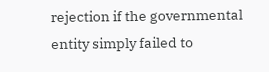rejection if the governmental entity simply failed to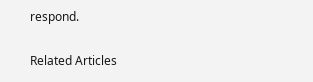respond.

Related Articles